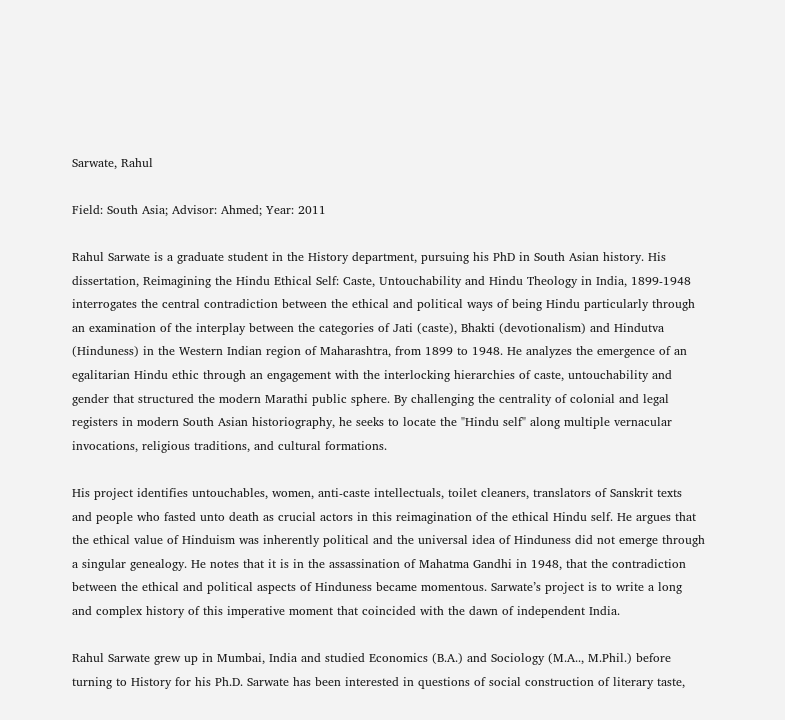Sarwate, Rahul

Field: South Asia; Advisor: Ahmed; Year: 2011

Rahul Sarwate is a graduate student in the History department, pursuing his PhD in South Asian history. His dissertation, Reimagining the Hindu Ethical Self: Caste, Untouchability and Hindu Theology in India, 1899-1948 interrogates the central contradiction between the ethical and political ways of being Hindu particularly through an examination of the interplay between the categories of Jati (caste), Bhakti (devotionalism) and Hindutva (Hinduness) in the Western Indian region of Maharashtra, from 1899 to 1948. He analyzes the emergence of an egalitarian Hindu ethic through an engagement with the interlocking hierarchies of caste, untouchability and gender that structured the modern Marathi public sphere. By challenging the centrality of colonial and legal registers in modern South Asian historiography, he seeks to locate the "Hindu self" along multiple vernacular invocations, religious traditions, and cultural formations.

His project identifies untouchables, women, anti-caste intellectuals, toilet cleaners, translators of Sanskrit texts and people who fasted unto death as crucial actors in this reimagination of the ethical Hindu self. He argues that the ethical value of Hinduism was inherently political and the universal idea of Hinduness did not emerge through a singular genealogy. He notes that it is in the assassination of Mahatma Gandhi in 1948, that the contradiction between the ethical and political aspects of Hinduness became momentous. Sarwate’s project is to write a long and complex history of this imperative moment that coincided with the dawn of independent India.

Rahul Sarwate grew up in Mumbai, India and studied Economics (B.A.) and Sociology (M.A.., M.Phil.) before turning to History for his Ph.D. Sarwate has been interested in questions of social construction of literary taste,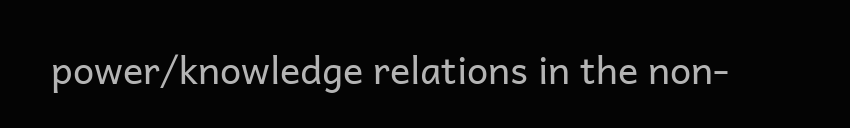power/knowledge relations in the non-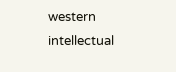western intellectual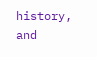history, and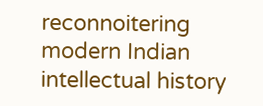reconnoitering modern Indian intellectual history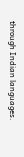through Indian languages.